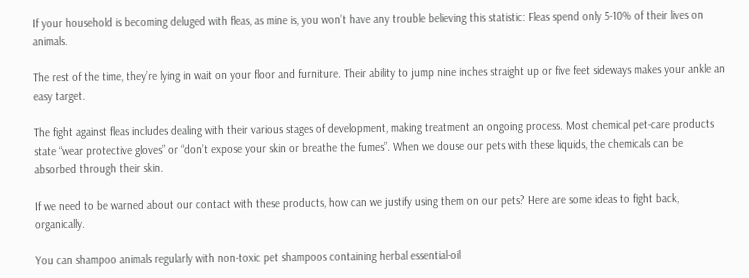If your household is becoming deluged with fleas, as mine is, you won’t have any trouble believing this statistic: Fleas spend only 5-10% of their lives on animals.

The rest of the time, they’re lying in wait on your floor and furniture. Their ability to jump nine inches straight up or five feet sideways makes your ankle an easy target.

The fight against fleas includes dealing with their various stages of development, making treatment an ongoing process. Most chemical pet-care products state “wear protective gloves” or “don’t expose your skin or breathe the fumes”. When we douse our pets with these liquids, the chemicals can be absorbed through their skin.

If we need to be warned about our contact with these products, how can we justify using them on our pets? Here are some ideas to fight back, organically.

You can shampoo animals regularly with non-toxic pet shampoos containing herbal essential-oil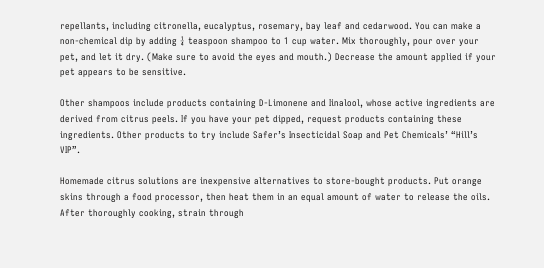repellants, including citronella, eucalyptus, rosemary, bay leaf and cedarwood. You can make a non-chemical dip by adding ¼ teaspoon shampoo to 1 cup water. Mix thoroughly, pour over your pet, and let it dry. (Make sure to avoid the eyes and mouth.) Decrease the amount applied if your pet appears to be sensitive.

Other shampoos include products containing D-Limonene and Iinalool, whose active ingredients are derived from citrus peels. If you have your pet dipped, request products containing these ingredients. Other products to try include Safer’s Insecticidal Soap and Pet Chemicals’ “Hill’s VIP”.

Homemade citrus solutions are inexpensive alternatives to store-bought products. Put orange skins through a food processor, then heat them in an equal amount of water to release the oils. After thoroughly cooking, strain through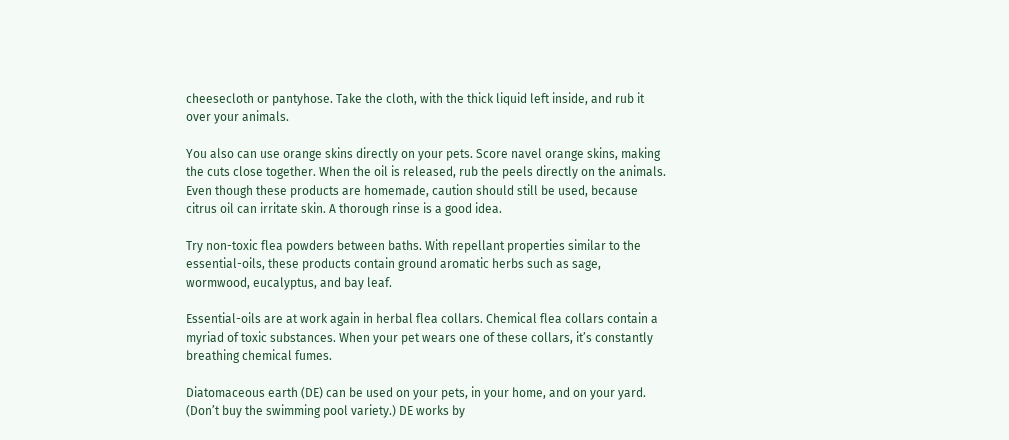cheesecloth or pantyhose. Take the cloth, with the thick liquid left inside, and rub it over your animals.

You also can use orange skins directly on your pets. Score navel orange skins, making the cuts close together. When the oil is released, rub the peels directly on the animals. Even though these products are homemade, caution should still be used, because citrus oil can irritate skin. A thorough rinse is a good idea.

Try non-toxic flea powders between baths. With repellant properties similar to the essential-oils, these products contain ground aromatic herbs such as sage, wormwood, eucalyptus, and bay leaf.

Essential-oils are at work again in herbal flea collars. Chemical flea collars contain a myriad of toxic substances. When your pet wears one of these collars, it’s constantly breathing chemical fumes.

Diatomaceous earth (DE) can be used on your pets, in your home, and on your yard. (Don’t buy the swimming pool variety.) DE works by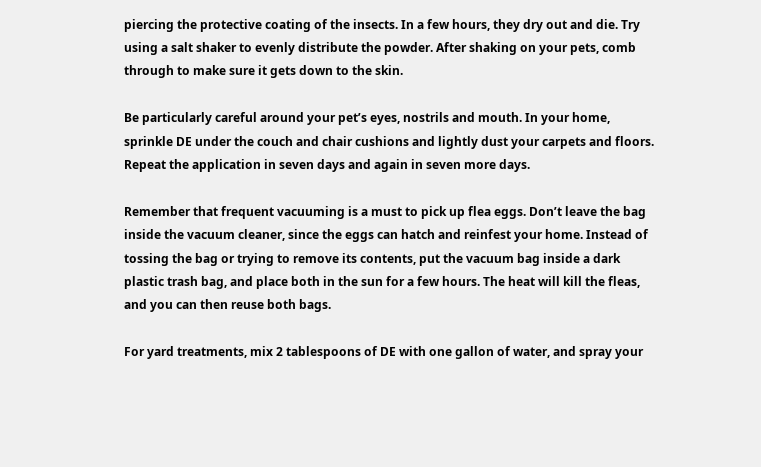piercing the protective coating of the insects. In a few hours, they dry out and die. Try using a salt shaker to evenly distribute the powder. After shaking on your pets, comb through to make sure it gets down to the skin.

Be particularly careful around your pet’s eyes, nostrils and mouth. In your home, sprinkle DE under the couch and chair cushions and lightly dust your carpets and floors. Repeat the application in seven days and again in seven more days.

Remember that frequent vacuuming is a must to pick up flea eggs. Don’t leave the bag inside the vacuum cleaner, since the eggs can hatch and reinfest your home. Instead of tossing the bag or trying to remove its contents, put the vacuum bag inside a dark plastic trash bag, and place both in the sun for a few hours. The heat will kill the fleas, and you can then reuse both bags.

For yard treatments, mix 2 tablespoons of DE with one gallon of water, and spray your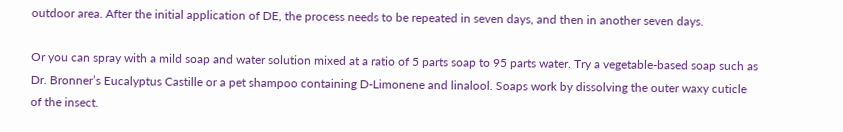outdoor area. After the initial application of DE, the process needs to be repeated in seven days, and then in another seven days.

Or you can spray with a mild soap and water solution mixed at a ratio of 5 parts soap to 95 parts water. Try a vegetable-based soap such as Dr. Bronner’s Eucalyptus Castille or a pet shampoo containing D-Limonene and linalool. Soaps work by dissolving the outer waxy cuticle of the insect.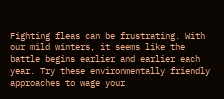Fighting fleas can be frustrating. With our mild winters, it seems like the battle begins earlier and earlier each year. Try these environmentally friendly approaches to wage your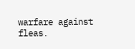warfare against fleas.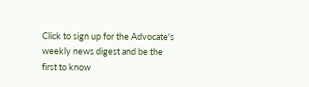Click to sign up for the Advocate's weekly news digest and be the first to know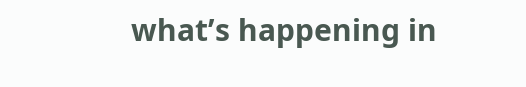what’s happening in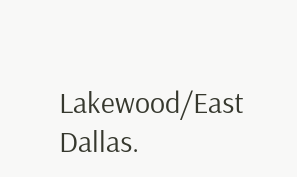Lakewood/East Dallas.